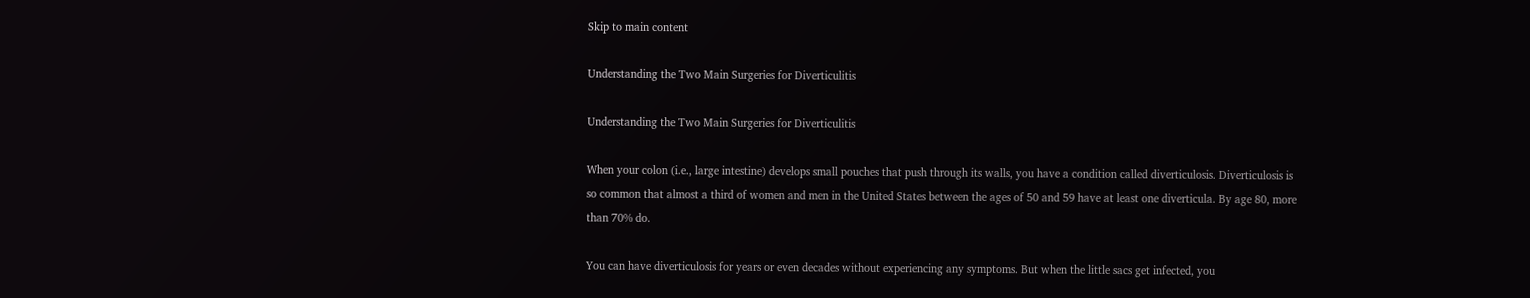Skip to main content

Understanding the Two Main Surgeries for Diverticulitis

Understanding the Two Main Surgeries for Diverticulitis

When your colon (i.e., large intestine) develops small pouches that push through its walls, you have a condition called diverticulosis. Diverticulosis is so common that almost a third of women and men in the United States between the ages of 50 and 59 have at least one diverticula. By age 80, more than 70% do.

You can have diverticulosis for years or even decades without experiencing any symptoms. But when the little sacs get infected, you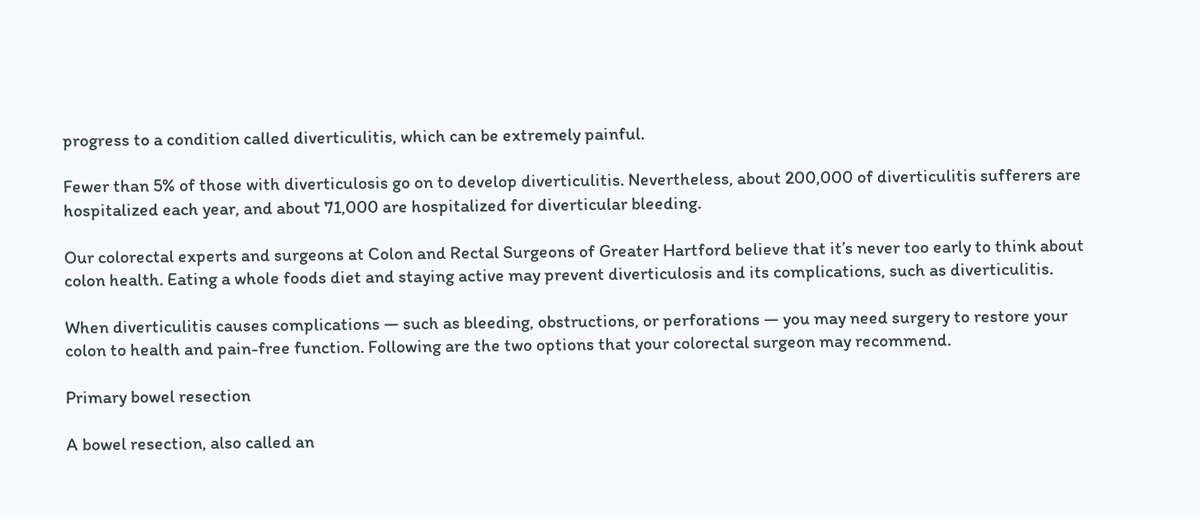progress to a condition called diverticulitis, which can be extremely painful.

Fewer than 5% of those with diverticulosis go on to develop diverticulitis. Nevertheless, about 200,000 of diverticulitis sufferers are hospitalized each year, and about 71,000 are hospitalized for diverticular bleeding.

Our colorectal experts and surgeons at Colon and Rectal Surgeons of Greater Hartford believe that it’s never too early to think about colon health. Eating a whole foods diet and staying active may prevent diverticulosis and its complications, such as diverticulitis.

When diverticulitis causes complications — such as bleeding, obstructions, or perforations — you may need surgery to restore your colon to health and pain-free function. Following are the two options that your colorectal surgeon may recommend.

Primary bowel resection

A bowel resection, also called an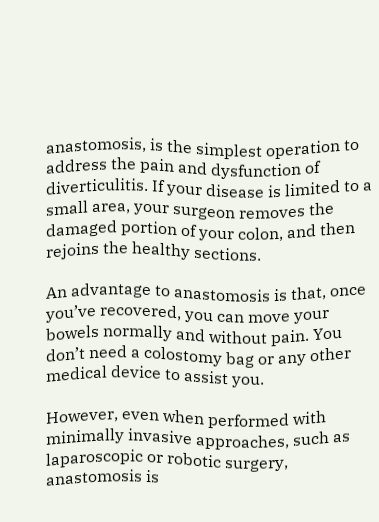anastomosis, is the simplest operation to address the pain and dysfunction of diverticulitis. If your disease is limited to a small area, your surgeon removes the damaged portion of your colon, and then rejoins the healthy sections.

An advantage to anastomosis is that, once you’ve recovered, you can move your bowels normally and without pain. You don’t need a colostomy bag or any other medical device to assist you.

However, even when performed with minimally invasive approaches, such as laparoscopic or robotic surgery, anastomosis is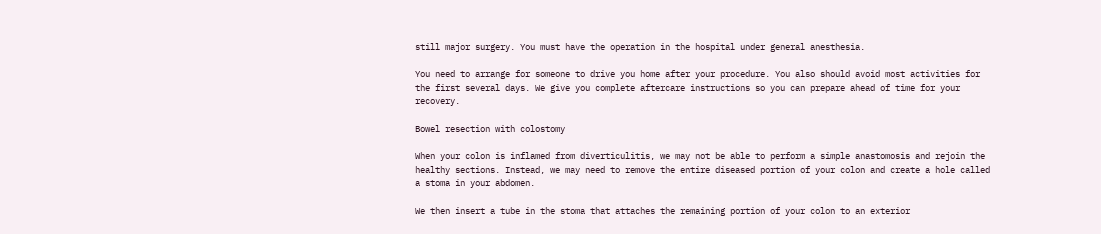still major surgery. You must have the operation in the hospital under general anesthesia.

You need to arrange for someone to drive you home after your procedure. You also should avoid most activities for the first several days. We give you complete aftercare instructions so you can prepare ahead of time for your recovery.

Bowel resection with colostomy

When your colon is inflamed from diverticulitis, we may not be able to perform a simple anastomosis and rejoin the healthy sections. Instead, we may need to remove the entire diseased portion of your colon and create a hole called a stoma in your abdomen.

We then insert a tube in the stoma that attaches the remaining portion of your colon to an exterior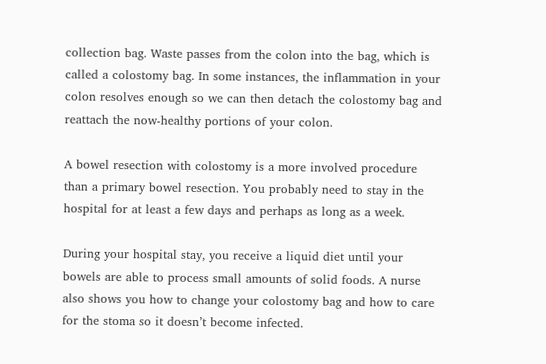collection bag. Waste passes from the colon into the bag, which is called a colostomy bag. In some instances, the inflammation in your colon resolves enough so we can then detach the colostomy bag and reattach the now-healthy portions of your colon.

A bowel resection with colostomy is a more involved procedure than a primary bowel resection. You probably need to stay in the hospital for at least a few days and perhaps as long as a week.

During your hospital stay, you receive a liquid diet until your bowels are able to process small amounts of solid foods. A nurse also shows you how to change your colostomy bag and how to care for the stoma so it doesn’t become infected.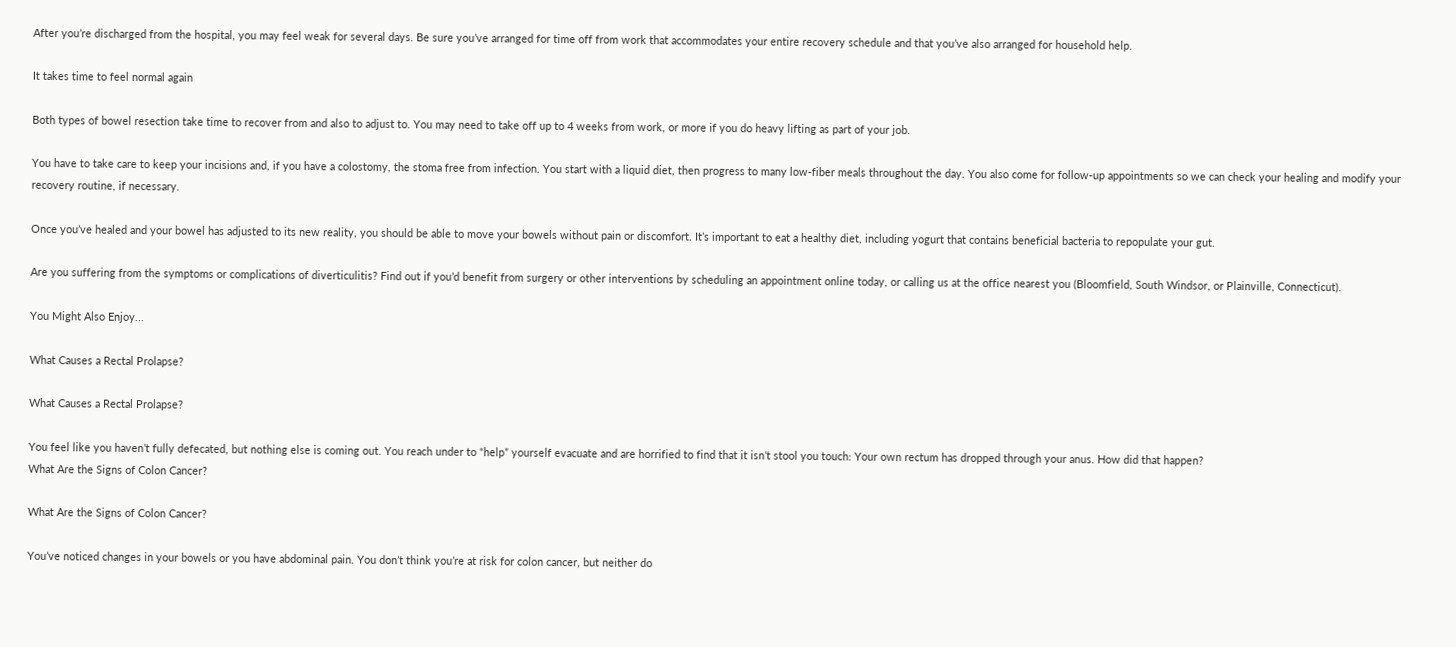After you’re discharged from the hospital, you may feel weak for several days. Be sure you’ve arranged for time off from work that accommodates your entire recovery schedule and that you’ve also arranged for household help.

It takes time to feel normal again

Both types of bowel resection take time to recover from and also to adjust to. You may need to take off up to 4 weeks from work, or more if you do heavy lifting as part of your job.

You have to take care to keep your incisions and, if you have a colostomy, the stoma free from infection. You start with a liquid diet, then progress to many low-fiber meals throughout the day. You also come for follow-up appointments so we can check your healing and modify your recovery routine, if necessary.

Once you’ve healed and your bowel has adjusted to its new reality, you should be able to move your bowels without pain or discomfort. It’s important to eat a healthy diet, including yogurt that contains beneficial bacteria to repopulate your gut.

Are you suffering from the symptoms or complications of diverticulitis? Find out if you’d benefit from surgery or other interventions by scheduling an appointment online today, or calling us at the office nearest you (Bloomfield, South Windsor, or Plainville, Connecticut).

You Might Also Enjoy...

What Causes a Rectal Prolapse?

What Causes a Rectal Prolapse?

You feel like you haven’t fully defecated, but nothing else is coming out. You reach under to “help” yourself evacuate and are horrified to find that it isn’t stool you touch: Your own rectum has dropped through your anus. How did that happen?
What Are the Signs of Colon Cancer?

What Are the Signs of Colon Cancer?

You’ve noticed changes in your bowels or you have abdominal pain. You don’t think you’re at risk for colon cancer, but neither do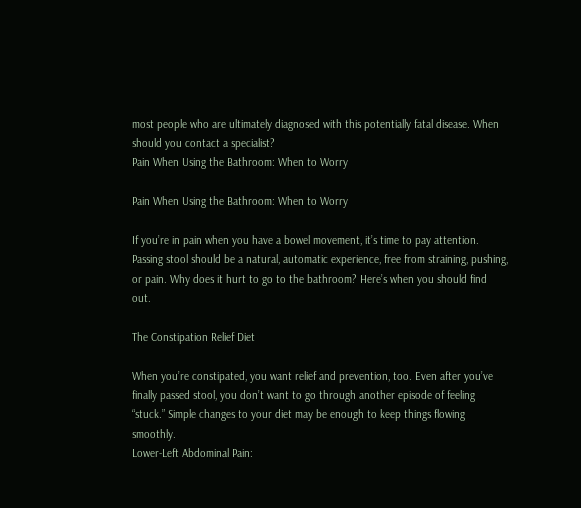most people who are ultimately diagnosed with this potentially fatal disease. When should you contact a specialist?
Pain When Using the Bathroom: When to Worry

Pain When Using the Bathroom: When to Worry

If you’re in pain when you have a bowel movement, it’s time to pay attention. Passing stool should be a natural, automatic experience, free from straining, pushing, or pain. Why does it hurt to go to the bathroom? Here’s when you should find out.

The Constipation Relief Diet

When you’re constipated, you want relief and prevention, too. Even after you’ve finally passed stool, you don’t want to go through another episode of feeling “stuck.” Simple changes to your diet may be enough to keep things flowing smoothly.
Lower-Left Abdominal Pain: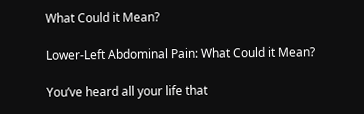What Could it Mean?

Lower-Left Abdominal Pain: What Could it Mean?

You’ve heard all your life that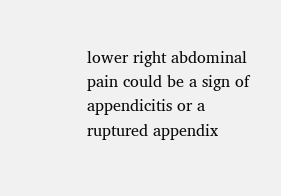lower right abdominal pain could be a sign of appendicitis or a ruptured appendix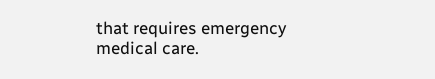that requires emergency medical care.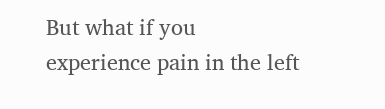But what if you experience pain in the left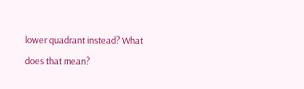lower quadrant instead? What does that mean?